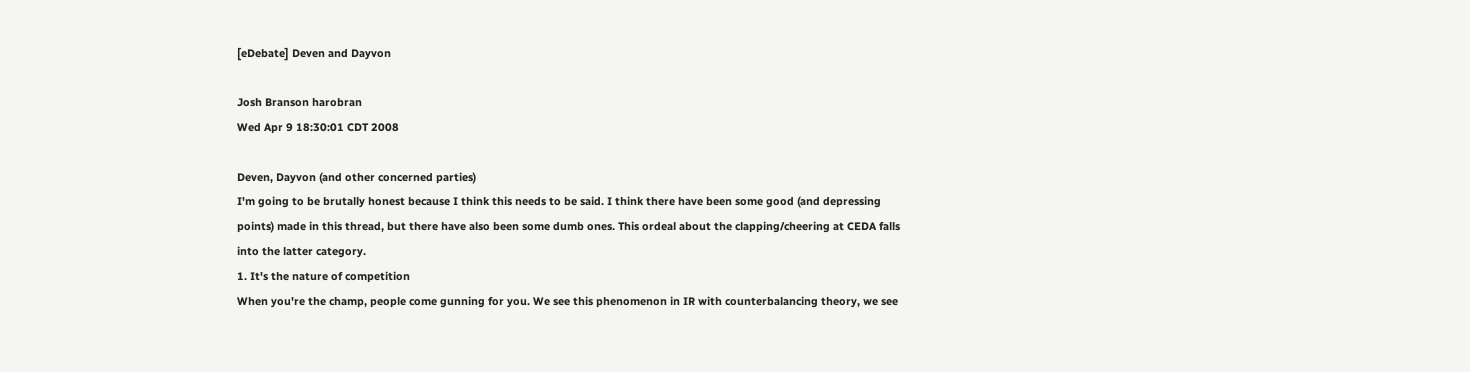[eDebate] Deven and Dayvon

Josh Branson harobran
Wed Apr 9 18:30:01 CDT 2008

Deven, Dayvon (and other concerned parties)
I'm going to be brutally honest because I think this needs to be said. I think there have been some good (and depressing points) made in this thread, but there have also been some dumb ones. This ordeal about the clapping/cheering at CEDA falls into the latter category.
1. It's the nature of competition
When you're the champ, people come gunning for you. We see this phenomenon in IR with counterbalancing theory, we see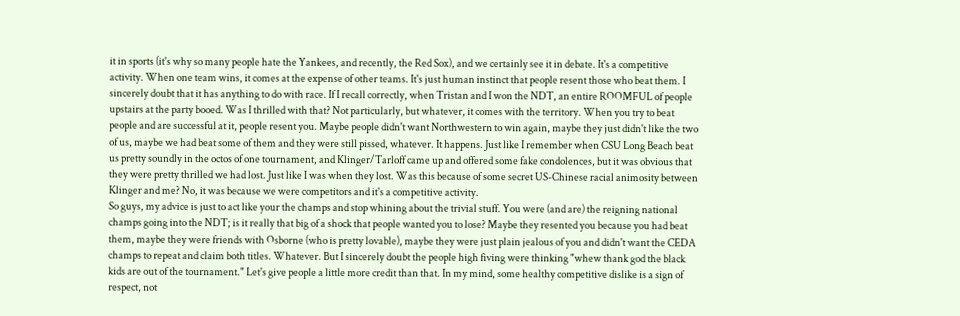it in sports (it's why so many people hate the Yankees, and recently, the Red Sox), and we certainly see it in debate. It's a competitive activity. When one team wins, it comes at the expense of other teams. It's just human instinct that people resent those who beat them. I sincerely doubt that it has anything to do with race. If I recall correctly, when Tristan and I won the NDT, an entire ROOMFUL of people upstairs at the party booed. Was I thrilled with that? Not particularly, but whatever, it comes with the territory. When you try to beat people and are successful at it, people resent you. Maybe people didn't want Northwestern to win again, maybe they just didn't like the two of us, maybe we had beat some of them and they were still pissed, whatever. It happens. Just like I remember when CSU Long Beach beat us pretty soundly in the octos of one tournament, and Klinger/Tarloff came up and offered some fake condolences, but it was obvious that they were pretty thrilled we had lost. Just like I was when they lost. Was this because of some secret US-Chinese racial animosity between Klinger and me? No, it was because we were competitors and it's a competitive activity.
So guys, my advice is just to act like your the champs and stop whining about the trivial stuff. You were (and are) the reigning national champs going into the NDT; is it really that big of a shock that people wanted you to lose? Maybe they resented you because you had beat them, maybe they were friends with Osborne (who is pretty lovable), maybe they were just plain jealous of you and didn't want the CEDA champs to repeat and claim both titles. Whatever. But I sincerely doubt the people high fiving were thinking "whew thank god the black kids are out of the tournament." Let's give people a little more credit than that. In my mind, some healthy competitive dislike is a sign of respect, not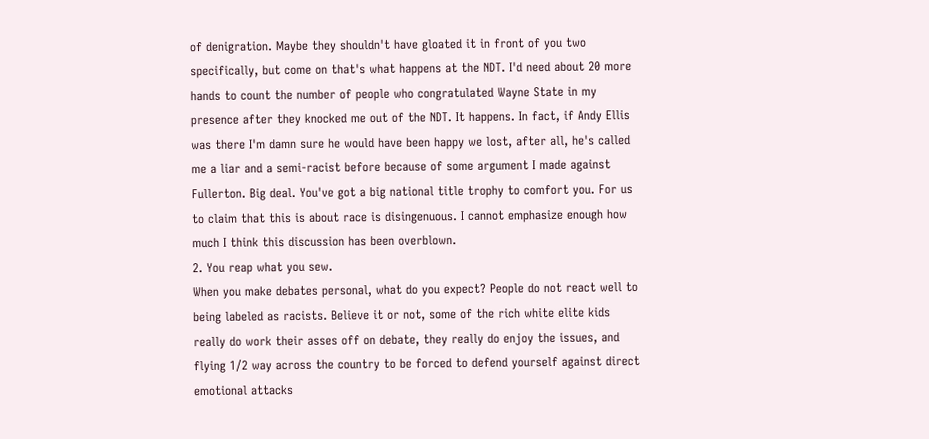of denigration. Maybe they shouldn't have gloated it in front of you two specifically, but come on that's what happens at the NDT. I'd need about 20 more hands to count the number of people who congratulated Wayne State in my presence after they knocked me out of the NDT. It happens. In fact, if Andy Ellis was there I'm damn sure he would have been happy we lost, after all, he's called me a liar and a semi-racist before because of some argument I made against Fullerton. Big deal. You've got a big national title trophy to comfort you. For us to claim that this is about race is disingenuous. I cannot emphasize enough how much I think this discussion has been overblown.
2. You reap what you sew.
When you make debates personal, what do you expect? People do not react well to being labeled as racists. Believe it or not, some of the rich white elite kids really do work their asses off on debate, they really do enjoy the issues, and flying 1/2 way across the country to be forced to defend yourself against direct emotional attacks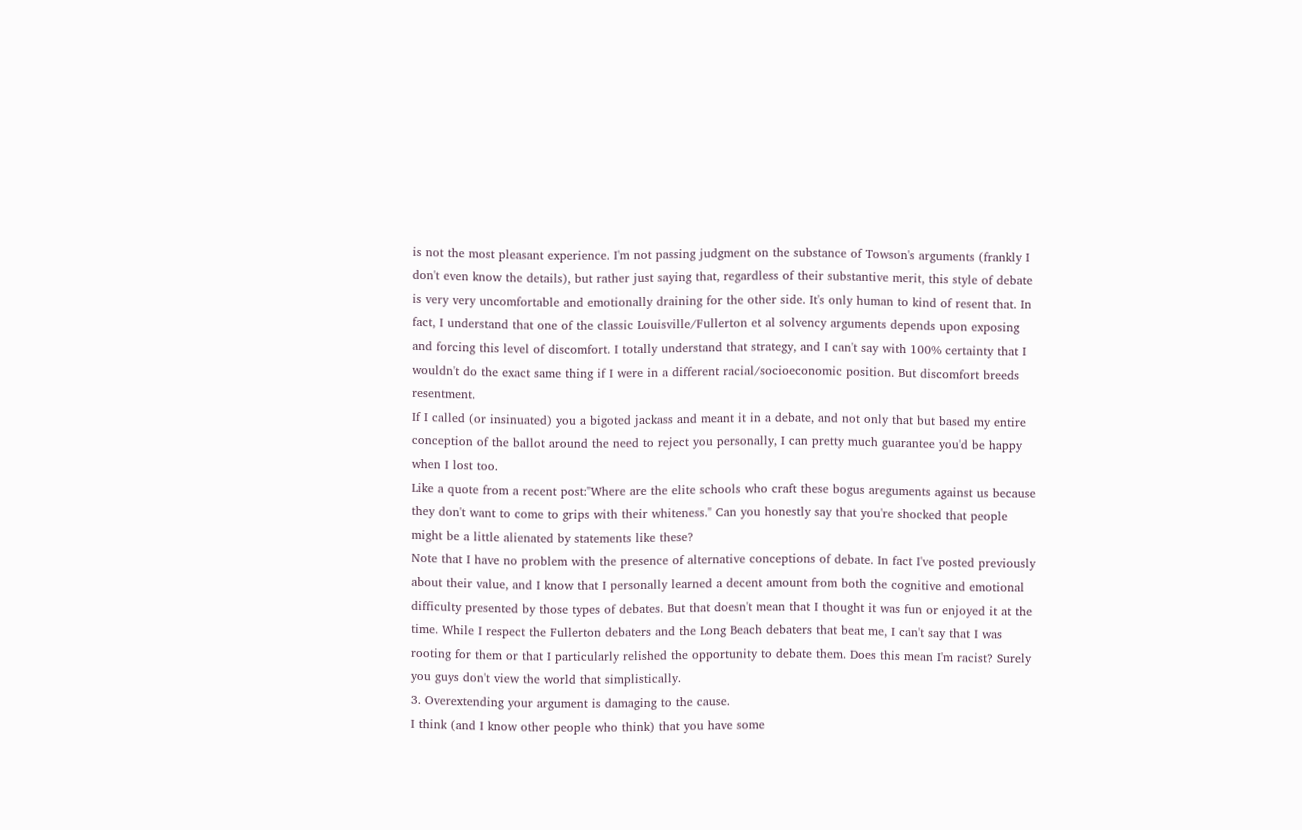is not the most pleasant experience. I'm not passing judgment on the substance of Towson's arguments (frankly I don't even know the details), but rather just saying that, regardless of their substantive merit, this style of debate is very very uncomfortable and emotionally draining for the other side. It's only human to kind of resent that. In fact, I understand that one of the classic Louisville/Fullerton et al solvency arguments depends upon exposing and forcing this level of discomfort. I totally understand that strategy, and I can't say with 100% certainty that I wouldn't do the exact same thing if I were in a different racial/socioeconomic position. But discomfort breeds resentment.
If I called (or insinuated) you a bigoted jackass and meant it in a debate, and not only that but based my entire conception of the ballot around the need to reject you personally, I can pretty much guarantee you'd be happy when I lost too.
Like a quote from a recent post:"Where are the elite schools who craft these bogus areguments against us because they don't want to come to grips with their whiteness." Can you honestly say that you're shocked that people might be a little alienated by statements like these?
Note that I have no problem with the presence of alternative conceptions of debate. In fact I've posted previously about their value, and I know that I personally learned a decent amount from both the cognitive and emotional difficulty presented by those types of debates. But that doesn't mean that I thought it was fun or enjoyed it at the time. While I respect the Fullerton debaters and the Long Beach debaters that beat me, I can't say that I was rooting for them or that I particularly relished the opportunity to debate them. Does this mean I'm racist? Surely you guys don't view the world that simplistically.
3. Overextending your argument is damaging to the cause.
I think (and I know other people who think) that you have some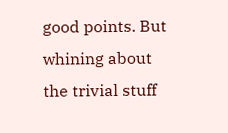good points. But whining about the trivial stuff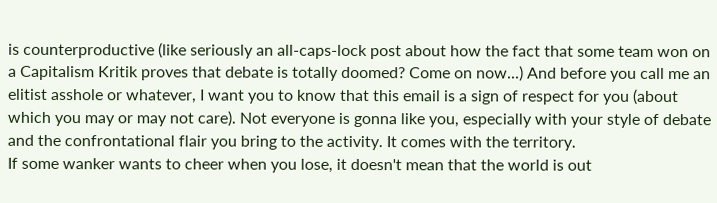is counterproductive (like seriously an all-caps-lock post about how the fact that some team won on a Capitalism Kritik proves that debate is totally doomed? Come on now...) And before you call me an elitist asshole or whatever, I want you to know that this email is a sign of respect for you (about which you may or may not care). Not everyone is gonna like you, especially with your style of debate and the confrontational flair you bring to the activity. It comes with the territory.
If some wanker wants to cheer when you lose, it doesn't mean that the world is out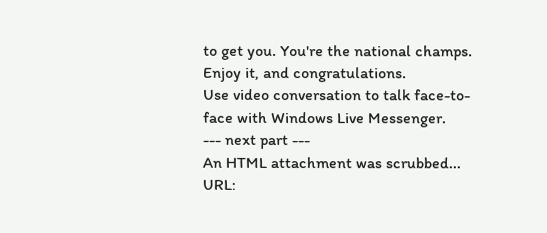to get you. You're the national champs. Enjoy it, and congratulations.
Use video conversation to talk face-to-face with Windows Live Messenger.
--- next part ---
An HTML attachment was scrubbed...
URL: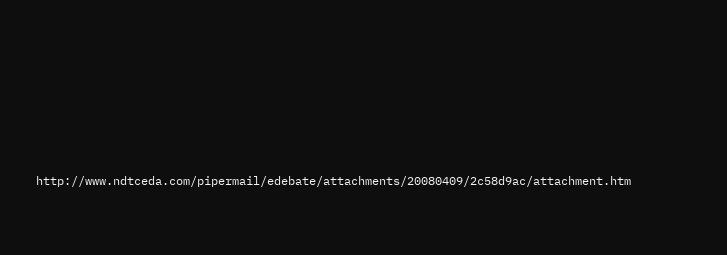http://www.ndtceda.com/pipermail/edebate/attachments/20080409/2c58d9ac/attachment.htm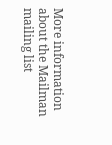More information about the Mailman mailing list